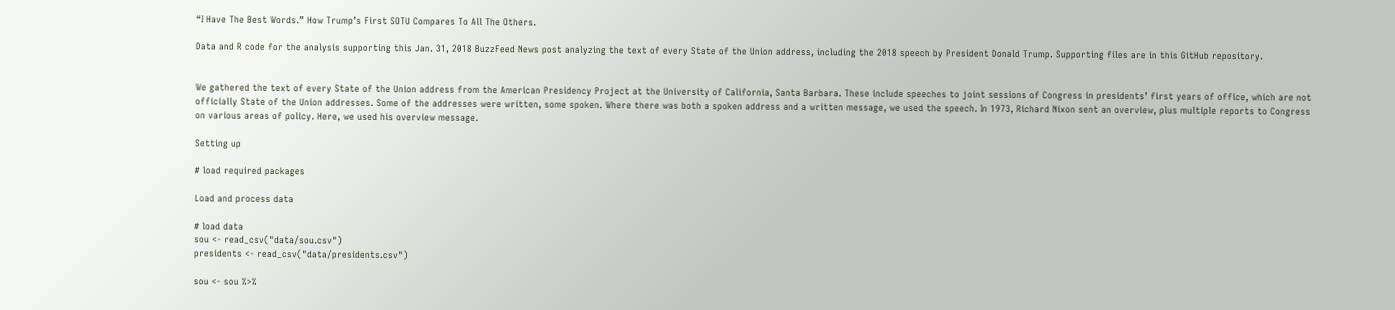“I Have The Best Words.” How Trump’s First SOTU Compares To All The Others.

Data and R code for the analysis supporting this Jan. 31, 2018 BuzzFeed News post analyzing the text of every State of the Union address, including the 2018 speech by President Donald Trump. Supporting files are in this GitHub repository.


We gathered the text of every State of the Union address from the American Presidency Project at the University of California, Santa Barbara. These include speeches to joint sessions of Congress in presidents’ first years of office, which are not officially State of the Union addresses. Some of the addresses were written, some spoken. Where there was both a spoken address and a written message, we used the speech. In 1973, Richard Nixon sent an overview, plus multiple reports to Congress on various areas of policy. Here, we used his overview message.

Setting up

# load required packages

Load and process data

# load data
sou <- read_csv("data/sou.csv")
presidents <- read_csv("data/presidents.csv")

sou <- sou %>%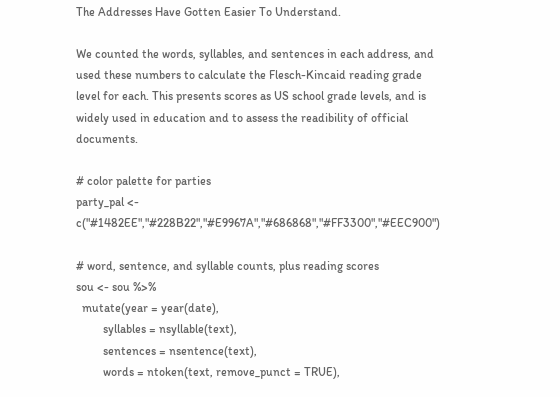The Addresses Have Gotten Easier To Understand.

We counted the words, syllables, and sentences in each address, and used these numbers to calculate the Flesch-Kincaid reading grade level for each. This presents scores as US school grade levels, and is widely used in education and to assess the readibility of official documents.

# color palette for parties
party_pal <- c("#1482EE","#228B22","#E9967A","#686868","#FF3300","#EEC900")

# word, sentence, and syllable counts, plus reading scores
sou <- sou %>%
  mutate(year = year(date),
         syllables = nsyllable(text),
         sentences = nsentence(text),
         words = ntoken(text, remove_punct = TRUE),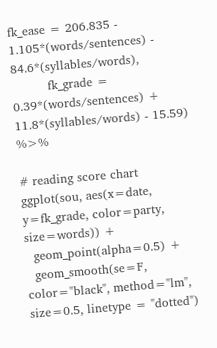fk_ease = 206.835 - 1.105*(words/sentences) - 84.6*(syllables/words),
         fk_grade = 0.39*(words/sentences) + 11.8*(syllables/words) - 15.59) %>%

# reading score chart
ggplot(sou, aes(x=date, y=fk_grade, color=party, size=words)) +
  geom_point(alpha=0.5) +
  geom_smooth(se=F, color="black", method="lm", size=0.5, linetype = "dotted")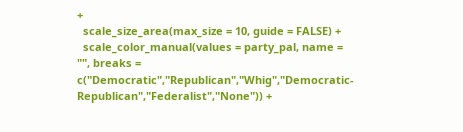+
  scale_size_area(max_size = 10, guide = FALSE) +
  scale_color_manual(values = party_pal, name = "", breaks = c("Democratic","Republican","Whig","Democratic-Republican","Federalist","None")) +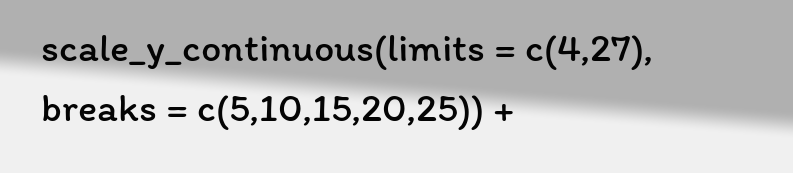scale_y_continuous(limits = c(4,27), breaks = c(5,10,15,20,25)) +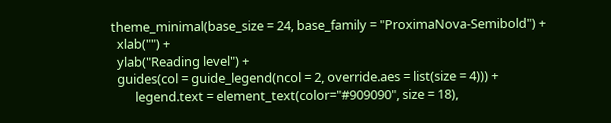theme_minimal(base_size = 24, base_family = "ProximaNova-Semibold") +
  xlab("") +
  ylab("Reading level") +
  guides(col = guide_legend(ncol = 2, override.aes = list(size = 4))) +
        legend.text = element_text(color="#909090", size = 18),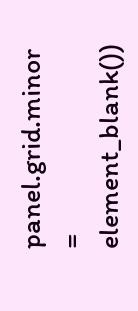panel.grid.minor = element_blank())